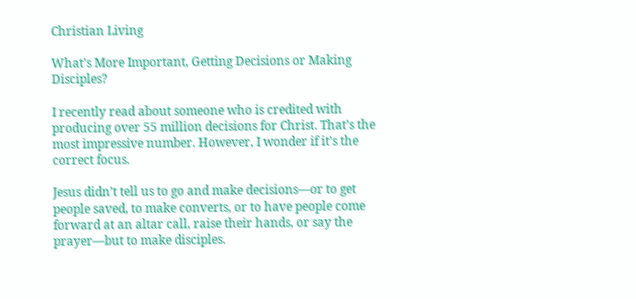Christian Living

What’s More Important, Getting Decisions or Making Disciples?

I recently read about someone who is credited with producing over 55 million decisions for Christ. That’s the most impressive number. However, I wonder if it’s the correct focus.

Jesus didn’t tell us to go and make decisions—or to get people saved, to make converts, or to have people come forward at an altar call, raise their hands, or say the prayer—but to make disciples.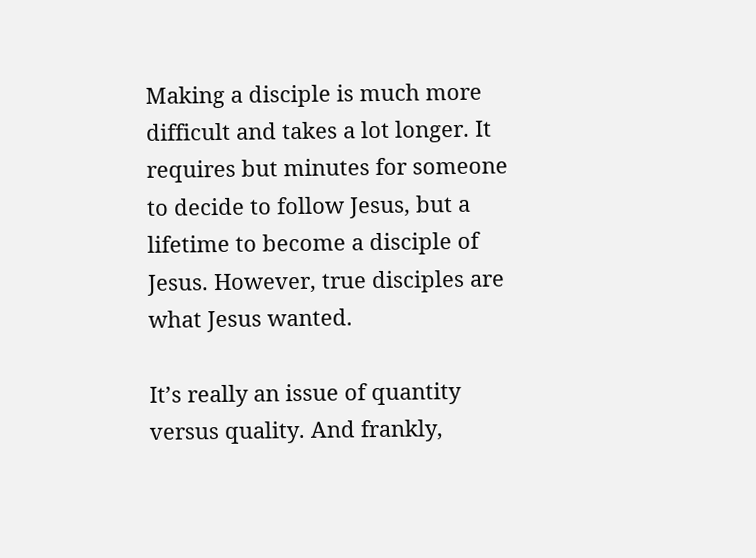Making a disciple is much more difficult and takes a lot longer. It requires but minutes for someone to decide to follow Jesus, but a lifetime to become a disciple of Jesus. However, true disciples are what Jesus wanted.

It’s really an issue of quantity versus quality. And frankly,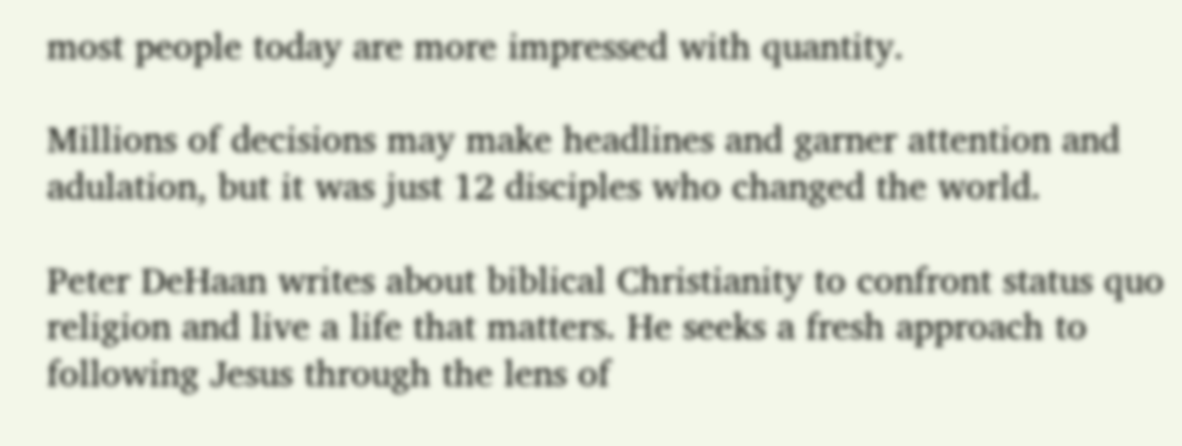most people today are more impressed with quantity.

Millions of decisions may make headlines and garner attention and adulation, but it was just 12 disciples who changed the world.

Peter DeHaan writes about biblical Christianity to confront status quo religion and live a life that matters. He seeks a fresh approach to following Jesus through the lens of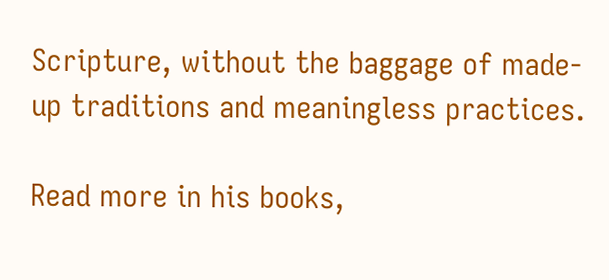Scripture, without the baggage of made-up traditions and meaningless practices.

Read more in his books,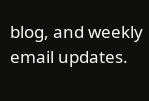blog, and weekly email updates.